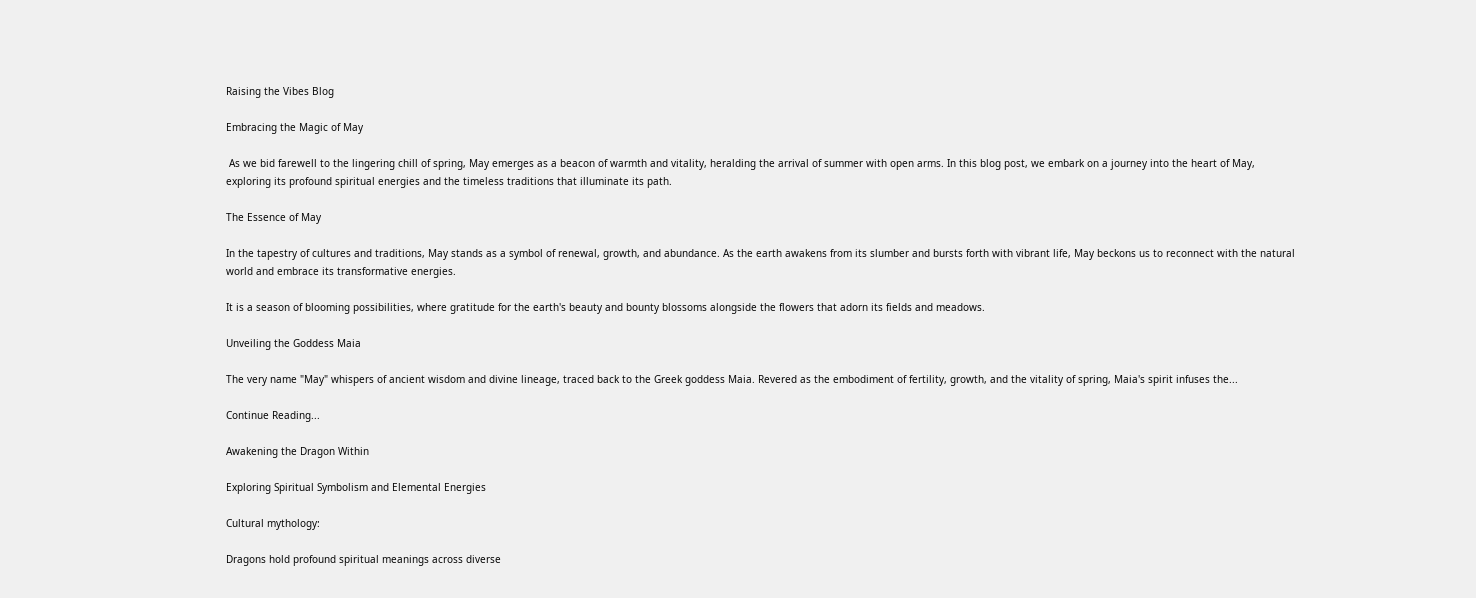Raising the Vibes Blog

Embracing the Magic of May

 As we bid farewell to the lingering chill of spring, May emerges as a beacon of warmth and vitality, heralding the arrival of summer with open arms. In this blog post, we embark on a journey into the heart of May, exploring its profound spiritual energies and the timeless traditions that illuminate its path.

The Essence of May

In the tapestry of cultures and traditions, May stands as a symbol of renewal, growth, and abundance. As the earth awakens from its slumber and bursts forth with vibrant life, May beckons us to reconnect with the natural world and embrace its transformative energies.

It is a season of blooming possibilities, where gratitude for the earth's beauty and bounty blossoms alongside the flowers that adorn its fields and meadows.

Unveiling the Goddess Maia

The very name "May" whispers of ancient wisdom and divine lineage, traced back to the Greek goddess Maia. Revered as the embodiment of fertility, growth, and the vitality of spring, Maia's spirit infuses the...

Continue Reading...

Awakening the Dragon Within

Exploring Spiritual Symbolism and Elemental Energies

Cultural mythology:

Dragons hold profound spiritual meanings across diverse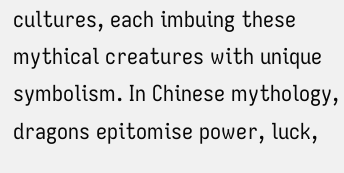cultures, each imbuing these mythical creatures with unique symbolism. In Chinese mythology, dragons epitomise power, luck,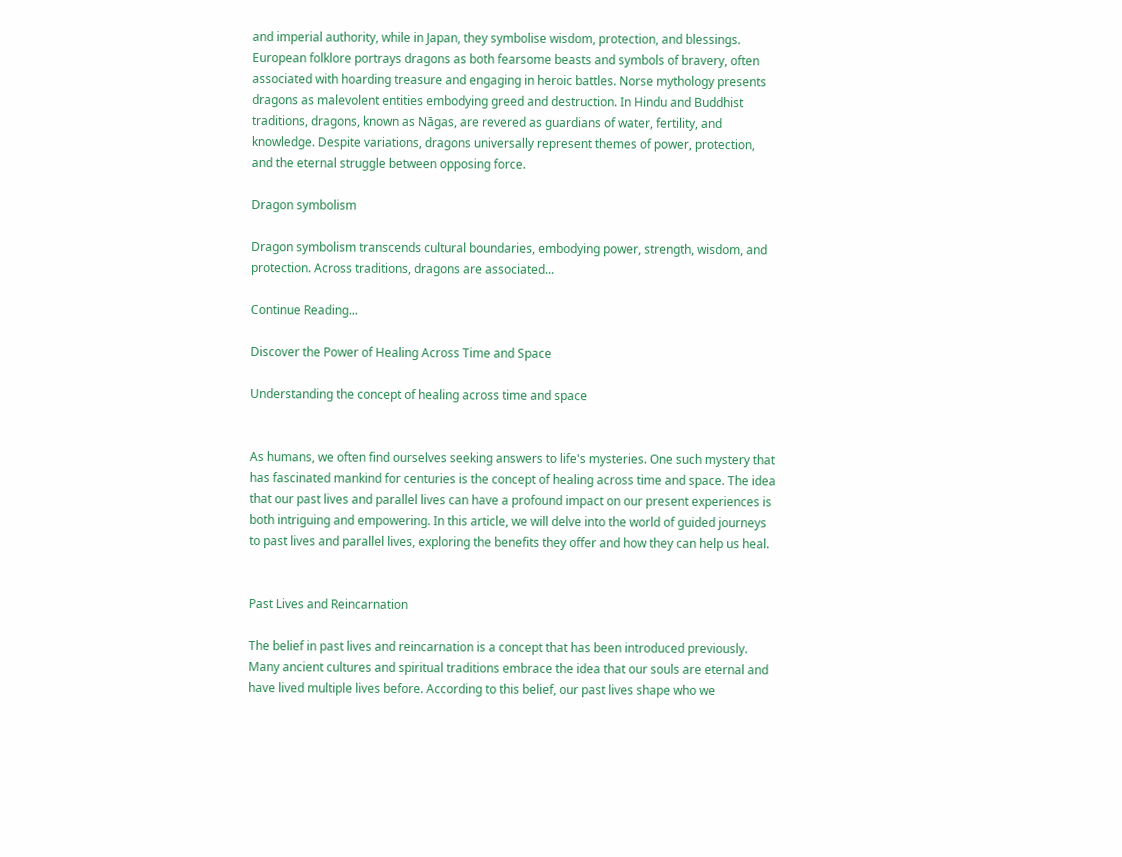and imperial authority, while in Japan, they symbolise wisdom, protection, and blessings. European folklore portrays dragons as both fearsome beasts and symbols of bravery, often associated with hoarding treasure and engaging in heroic battles. Norse mythology presents dragons as malevolent entities embodying greed and destruction. In Hindu and Buddhist traditions, dragons, known as Nāgas, are revered as guardians of water, fertility, and knowledge. Despite variations, dragons universally represent themes of power, protection, and the eternal struggle between opposing force.

Dragon symbolism

Dragon symbolism transcends cultural boundaries, embodying power, strength, wisdom, and protection. Across traditions, dragons are associated...

Continue Reading...

Discover the Power of Healing Across Time and Space

Understanding the concept of healing across time and space


As humans, we often find ourselves seeking answers to life's mysteries. One such mystery that has fascinated mankind for centuries is the concept of healing across time and space. The idea that our past lives and parallel lives can have a profound impact on our present experiences is both intriguing and empowering. In this article, we will delve into the world of guided journeys to past lives and parallel lives, exploring the benefits they offer and how they can help us heal.


Past Lives and Reincarnation

The belief in past lives and reincarnation is a concept that has been introduced previously. Many ancient cultures and spiritual traditions embrace the idea that our souls are eternal and have lived multiple lives before. According to this belief, our past lives shape who we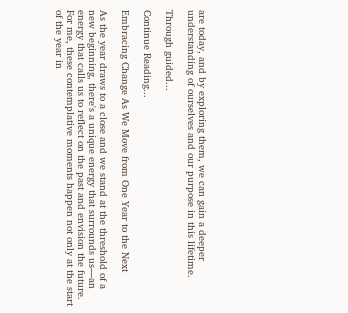are today, and by exploring them, we can gain a deeper understanding of ourselves and our purpose in this lifetime.

Through guided...

Continue Reading...

Embracing Change As We Move from One Year to the Next

As the year draws to a close and we stand at the threshold of a new beginning, there's a unique energy that surrounds us—an energy that calls us to reflect on the past and envision the future. For me, these contemplative moments happen not only at the start of the year in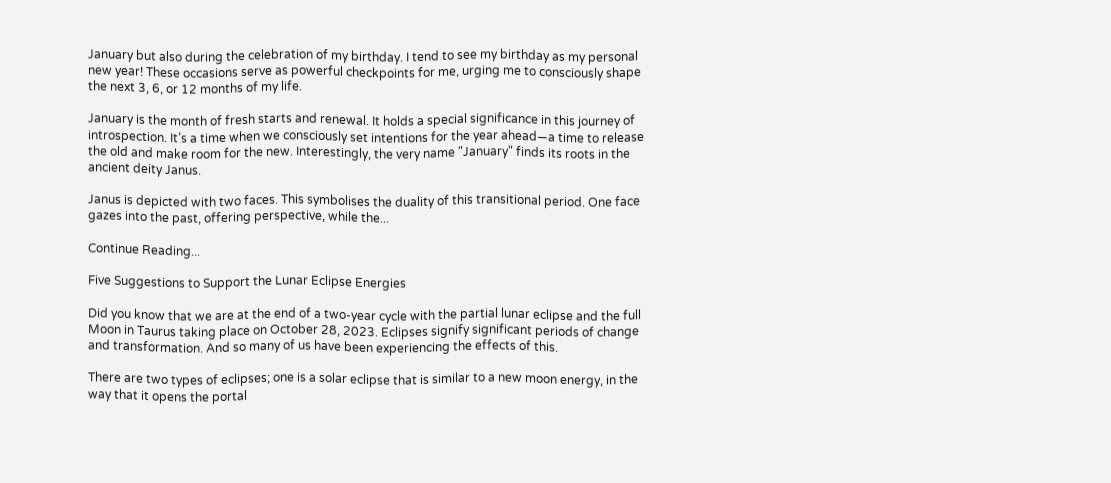January but also during the celebration of my birthday. I tend to see my birthday as my personal new year! These occasions serve as powerful checkpoints for me, urging me to consciously shape the next 3, 6, or 12 months of my life.

January is the month of fresh starts and renewal. It holds a special significance in this journey of introspection. It’s a time when we consciously set intentions for the year ahead—a time to release the old and make room for the new. Interestingly, the very name "January" finds its roots in the ancient deity Janus.

Janus is depicted with two faces. This symbolises the duality of this transitional period. One face gazes into the past, offering perspective, while the...

Continue Reading...

Five Suggestions to Support the Lunar Eclipse Energies

Did you know that we are at the end of a two-year cycle with the partial lunar eclipse and the full Moon in Taurus taking place on October 28, 2023. Eclipses signify significant periods of change and transformation. And so many of us have been experiencing the effects of this.

There are two types of eclipses; one is a solar eclipse that is similar to a new moon energy, in the way that it opens the portal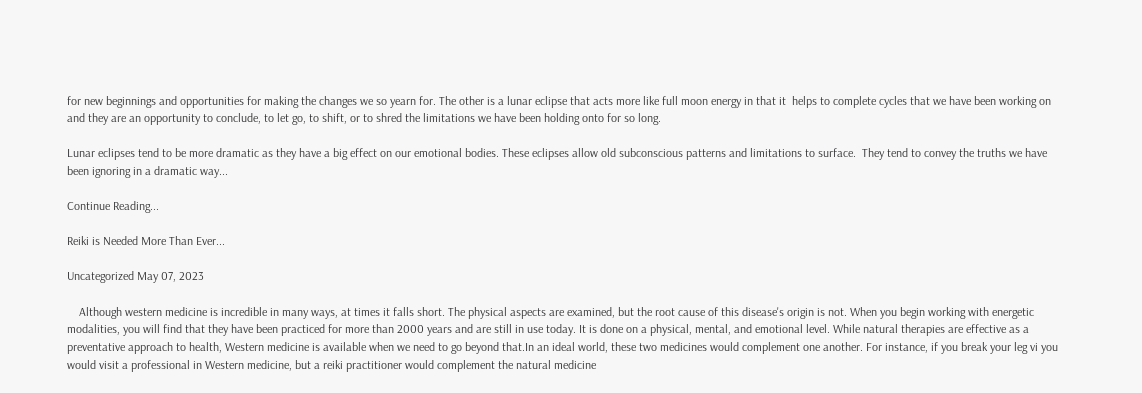for new beginnings and opportunities for making the changes we so yearn for. The other is a lunar eclipse that acts more like full moon energy in that it  helps to complete cycles that we have been working on and they are an opportunity to conclude, to let go, to shift, or to shred the limitations we have been holding onto for so long.

Lunar eclipses tend to be more dramatic as they have a big effect on our emotional bodies. These eclipses allow old subconscious patterns and limitations to surface.  They tend to convey the truths we have been ignoring in a dramatic way...

Continue Reading...

Reiki is Needed More Than Ever...

Uncategorized May 07, 2023

    Although western medicine is incredible in many ways, at times it falls short. The physical aspects are examined, but the root cause of this disease's origin is not. When you begin working with energetic modalities, you will find that they have been practiced for more than 2000 years and are still in use today. It is done on a physical, mental, and emotional level. While natural therapies are effective as a preventative approach to health, Western medicine is available when we need to go beyond that.In an ideal world, these two medicines would complement one another. For instance, if you break your leg vi you would visit a professional in Western medicine, but a reiki practitioner would complement the natural medicine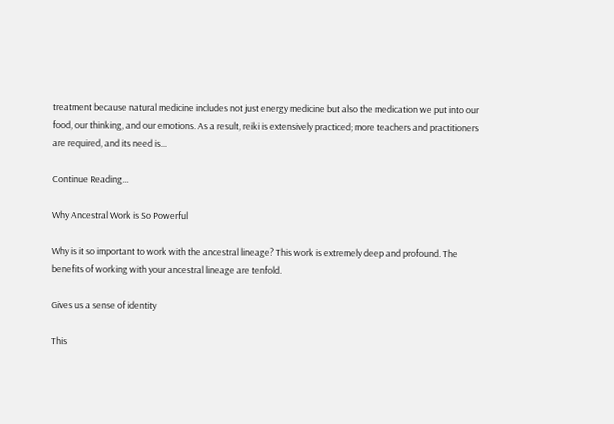treatment because natural medicine includes not just energy medicine but also the medication we put into our food, our thinking, and our emotions. As a result, reiki is extensively practiced; more teachers and practitioners are required, and its need is...

Continue Reading...

Why Ancestral Work is So Powerful

Why is it so important to work with the ancestral lineage? This work is extremely deep and profound. The benefits of working with your ancestral lineage are tenfold.

Gives us a sense of identity

This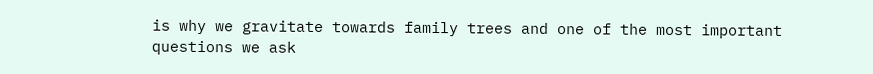is why we gravitate towards family trees and one of the most important questions we ask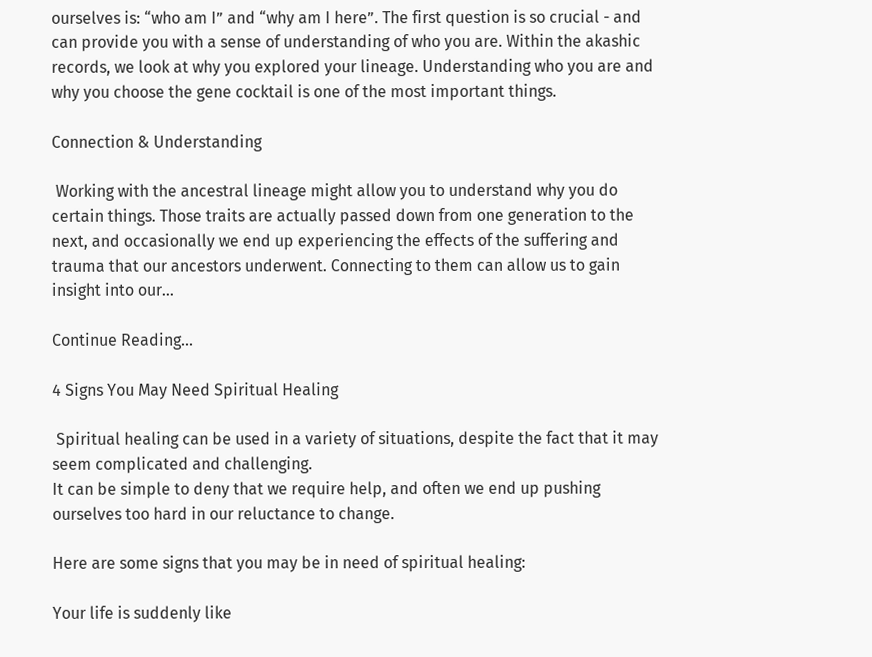ourselves is: “who am I” and “why am I here”. The first question is so crucial - and can provide you with a sense of understanding of who you are. Within the akashic records, we look at why you explored your lineage. Understanding who you are and why you choose the gene cocktail is one of the most important things.

Connection & Understanding

 Working with the ancestral lineage might allow you to understand why you do certain things. Those traits are actually passed down from one generation to the next, and occasionally we end up experiencing the effects of the suffering and trauma that our ancestors underwent. Connecting to them can allow us to gain insight into our...

Continue Reading...

4 Signs You May Need Spiritual Healing

 Spiritual healing can be used in a variety of situations, despite the fact that it may seem complicated and challenging.
It can be simple to deny that we require help, and often we end up pushing ourselves too hard in our reluctance to change.

Here are some signs that you may be in need of spiritual healing:

Your life is suddenly like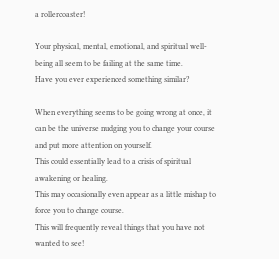a rollercoaster!

Your physical, mental, emotional, and spiritual well-being all seem to be failing at the same time.
Have you ever experienced something similar?

When everything seems to be going wrong at once, it can be the universe nudging you to change your course and put more attention on yourself.
This could essentially lead to a crisis of spiritual awakening or healing.
This may occasionally even appear as a little mishap to force you to change course.
This will frequently reveal things that you have not wanted to see!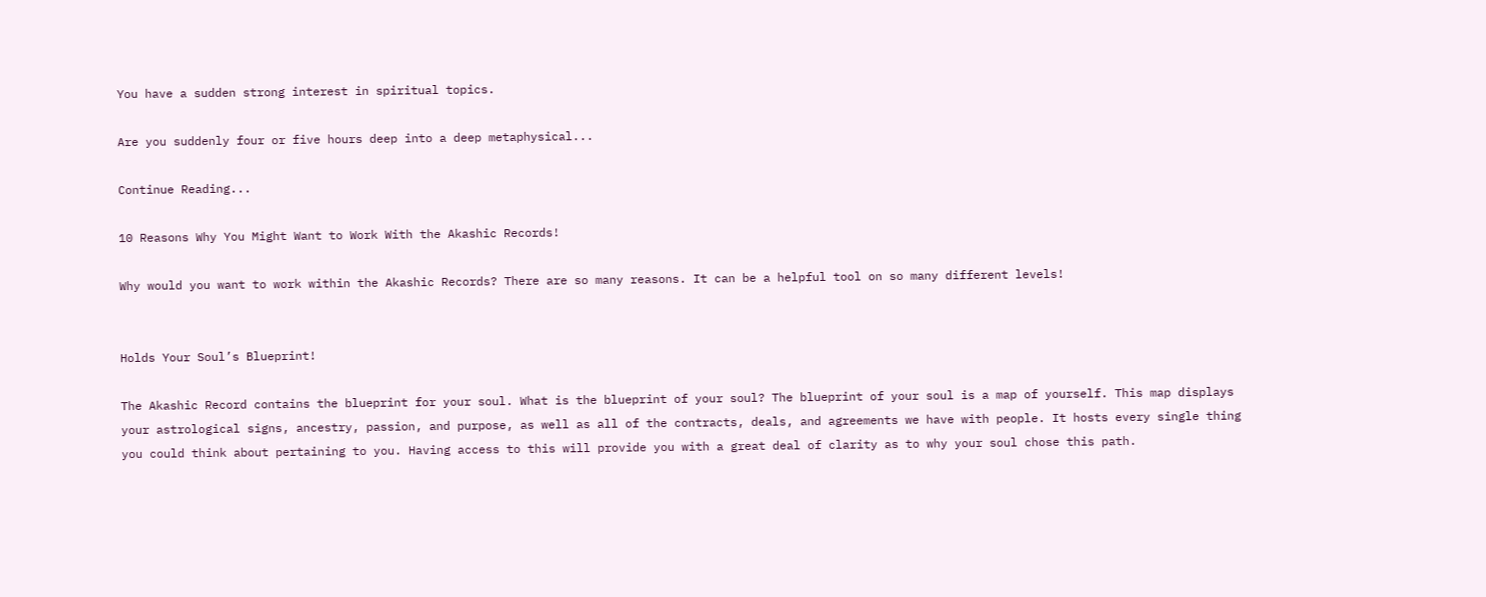You have a sudden strong interest in spiritual topics.

Are you suddenly four or five hours deep into a deep metaphysical...

Continue Reading...

10 Reasons Why You Might Want to Work With the Akashic Records!

Why would you want to work within the Akashic Records? There are so many reasons. It can be a helpful tool on so many different levels!


Holds Your Soul’s Blueprint!

The Akashic Record contains the blueprint for your soul. What is the blueprint of your soul? The blueprint of your soul is a map of yourself. This map displays your astrological signs, ancestry, passion, and purpose, as well as all of the contracts, deals, and agreements we have with people. It hosts every single thing you could think about pertaining to you. Having access to this will provide you with a great deal of clarity as to why your soul chose this path.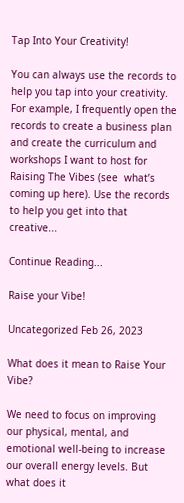Tap Into Your Creativity!

You can always use the records to help you tap into your creativity. For example, I frequently open the records to create a business plan and create the curriculum and workshops I want to host for Raising The Vibes (see  what’s coming up here). Use the records to help you get into that creative...

Continue Reading...

Raise your Vibe!

Uncategorized Feb 26, 2023

What does it mean to Raise Your Vibe?

We need to focus on improving our physical, mental, and emotional well-being to increase our overall energy levels. But what does it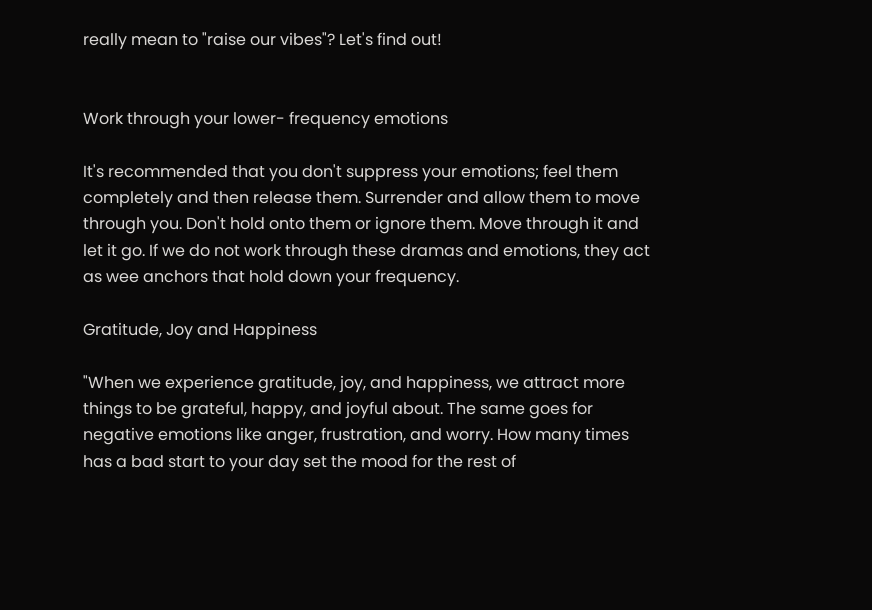really mean to "raise our vibes"? Let's find out!


Work through your lower- frequency emotions

It's recommended that you don't suppress your emotions; feel them completely and then release them. Surrender and allow them to move through you. Don't hold onto them or ignore them. Move through it and let it go. If we do not work through these dramas and emotions, they act as wee anchors that hold down your frequency.

Gratitude, Joy and Happiness

"When we experience gratitude, joy, and happiness, we attract more things to be grateful, happy, and joyful about. The same goes for negative emotions like anger, frustration, and worry. How many times has a bad start to your day set the mood for the rest of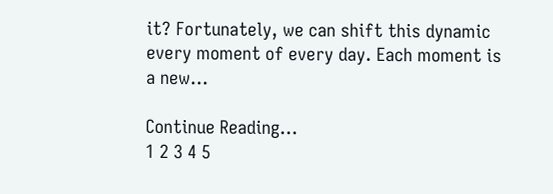it? Fortunately, we can shift this dynamic every moment of every day. Each moment is a new...

Continue Reading...
1 2 3 4 5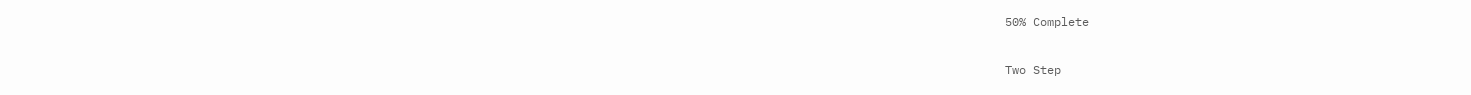50% Complete

Two Step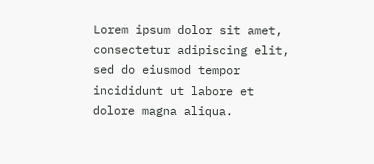Lorem ipsum dolor sit amet, consectetur adipiscing elit, sed do eiusmod tempor incididunt ut labore et dolore magna aliqua.